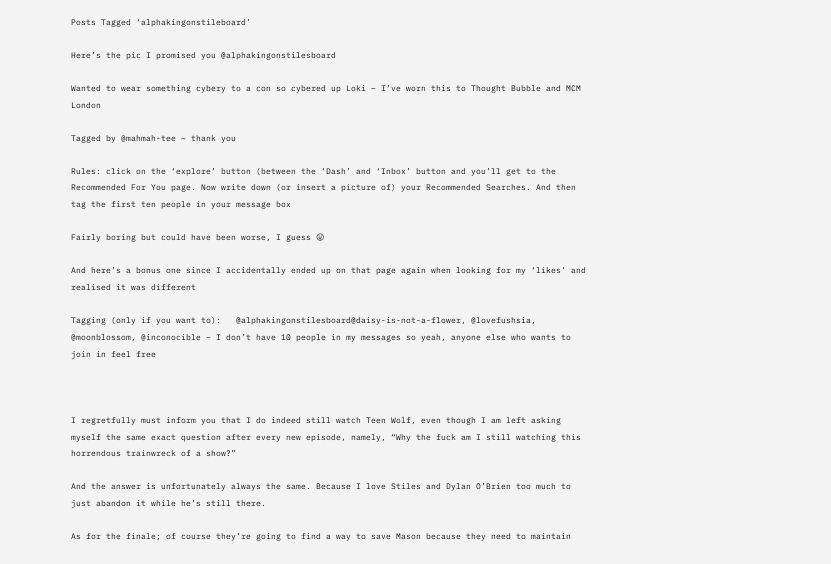Posts Tagged ‘alphakingonstileboard’

Here’s the pic I promised you @alphakingonstilesboard

Wanted to wear something cybery to a con so cybered up Loki – I’ve worn this to Thought Bubble and MCM London

Tagged by @mahmah-tee ~ thank you

Rules: click on the ‘explore’ button (between the ‘Dash’ and ‘Inbox’ button and you’ll get to the Recommended For You page. Now write down (or insert a picture of) your Recommended Searches. And then tag the first ten people in your message box

Fairly boring but could have been worse, I guess 😛

And here’s a bonus one since I accidentally ended up on that page again when looking for my ‘likes’ and realised it was different

Tagging (only if you want to):   @alphakingonstilesboard@daisy-is-not-a-flower, @lovefushsia, @moonblossom, @inconocible – I don’t have 10 people in my messages so yeah, anyone else who wants to join in feel free



I regretfully must inform you that I do indeed still watch Teen Wolf, even though I am left asking myself the same exact question after every new episode, namely, “Why the fuck am I still watching this horrendous trainwreck of a show?”

And the answer is unfortunately always the same. Because I love Stiles and Dylan O’Brien too much to just abandon it while he’s still there.

As for the finale; of course they’re going to find a way to save Mason because they need to maintain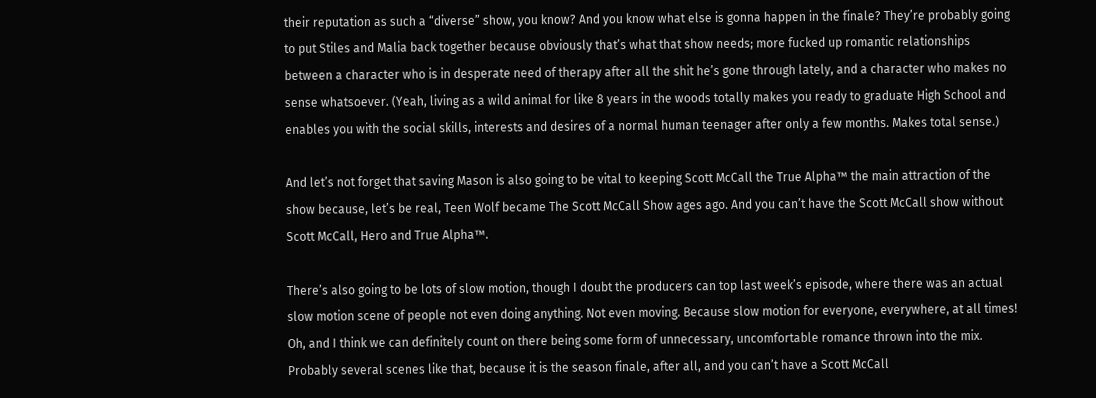their reputation as such a “diverse” show, you know? And you know what else is gonna happen in the finale? They’re probably going to put Stiles and Malia back together because obviously that’s what that show needs; more fucked up romantic relationships between a character who is in desperate need of therapy after all the shit he’s gone through lately, and a character who makes no sense whatsoever. (Yeah, living as a wild animal for like 8 years in the woods totally makes you ready to graduate High School and enables you with the social skills, interests and desires of a normal human teenager after only a few months. Makes total sense.)

And let’s not forget that saving Mason is also going to be vital to keeping Scott McCall the True Alpha™ the main attraction of the show because, let’s be real, Teen Wolf became The Scott McCall Show ages ago. And you can’t have the Scott McCall show without Scott McCall, Hero and True Alpha™.

There’s also going to be lots of slow motion, though I doubt the producers can top last week’s episode, where there was an actual slow motion scene of people not even doing anything. Not even moving. Because slow motion for everyone, everywhere, at all times! Oh, and I think we can definitely count on there being some form of unnecessary, uncomfortable romance thrown into the mix. Probably several scenes like that, because it is the season finale, after all, and you can’t have a Scott McCall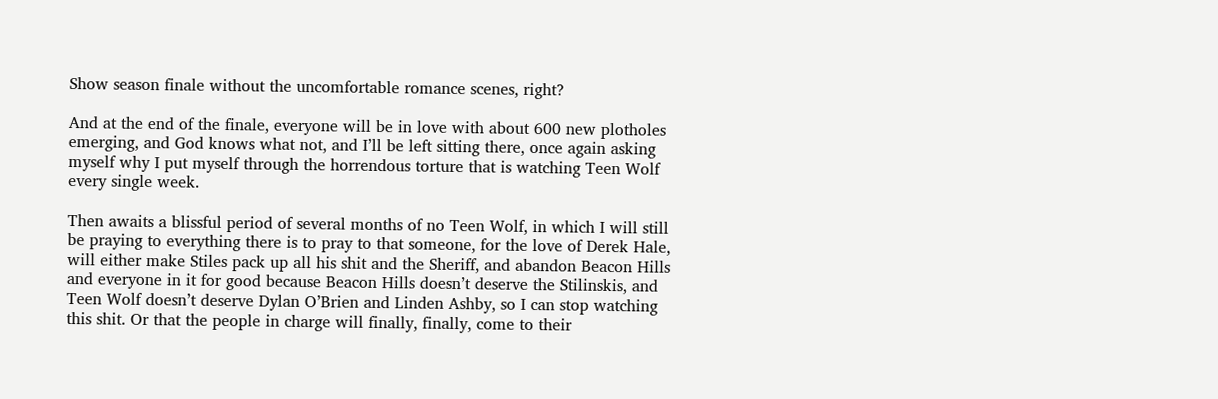Show season finale without the uncomfortable romance scenes, right?

And at the end of the finale, everyone will be in love with about 600 new plotholes emerging, and God knows what not, and I’ll be left sitting there, once again asking myself why I put myself through the horrendous torture that is watching Teen Wolf every single week.

Then awaits a blissful period of several months of no Teen Wolf, in which I will still be praying to everything there is to pray to that someone, for the love of Derek Hale, will either make Stiles pack up all his shit and the Sheriff, and abandon Beacon Hills and everyone in it for good because Beacon Hills doesn’t deserve the Stilinskis, and Teen Wolf doesn’t deserve Dylan O’Brien and Linden Ashby, so I can stop watching this shit. Or that the people in charge will finally, finally, come to their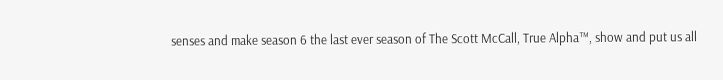senses and make season 6 the last ever season of The Scott McCall, True Alpha™, show and put us all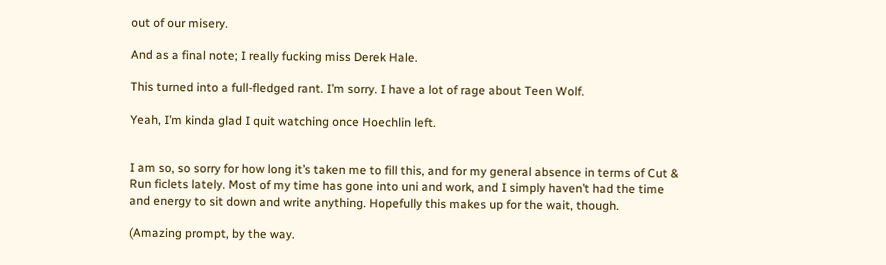out of our misery.

And as a final note; I really fucking miss Derek Hale.

This turned into a full-fledged rant. I’m sorry. I have a lot of rage about Teen Wolf.

Yeah, I’m kinda glad I quit watching once Hoechlin left.


I am so, so sorry for how long it’s taken me to fill this, and for my general absence in terms of Cut & Run ficlets lately. Most of my time has gone into uni and work, and I simply haven’t had the time and energy to sit down and write anything. Hopefully this makes up for the wait, though.

(Amazing prompt, by the way.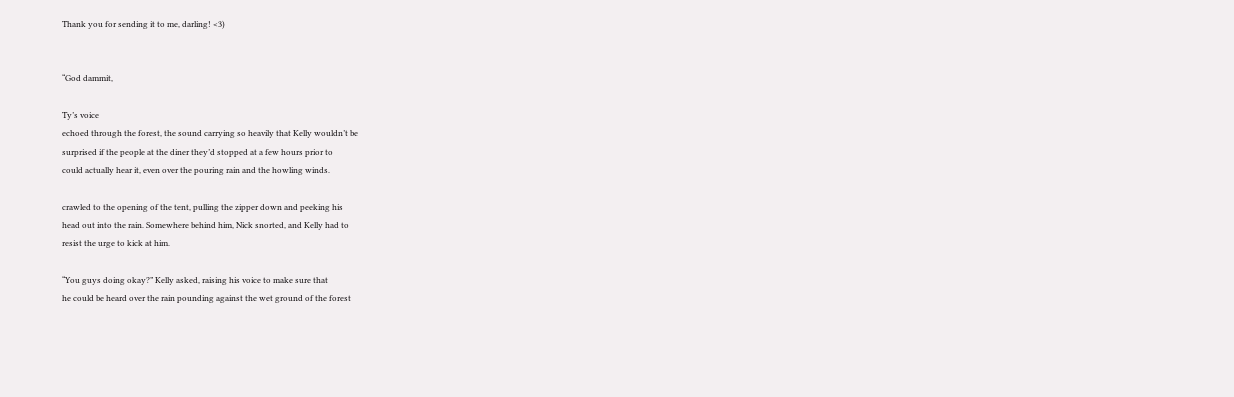Thank you for sending it to me, darling! <3)


“God dammit,

Ty’s voice
echoed through the forest, the sound carrying so heavily that Kelly wouldn’t be
surprised if the people at the diner they’d stopped at a few hours prior to
could actually hear it, even over the pouring rain and the howling winds.

crawled to the opening of the tent, pulling the zipper down and peeking his
head out into the rain. Somewhere behind him, Nick snorted, and Kelly had to
resist the urge to kick at him.

“You guys doing okay?” Kelly asked, raising his voice to make sure that
he could be heard over the rain pounding against the wet ground of the forest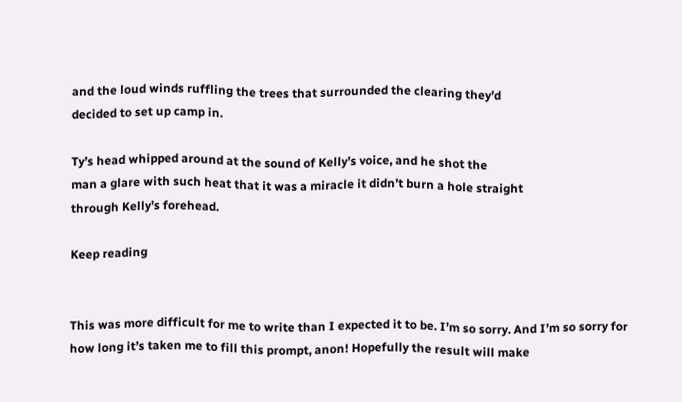and the loud winds ruffling the trees that surrounded the clearing they’d
decided to set up camp in.

Ty’s head whipped around at the sound of Kelly’s voice, and he shot the
man a glare with such heat that it was a miracle it didn’t burn a hole straight
through Kelly’s forehead.

Keep reading


This was more difficult for me to write than I expected it to be. I’m so sorry. And I’m so sorry for how long it’s taken me to fill this prompt, anon! Hopefully the result will make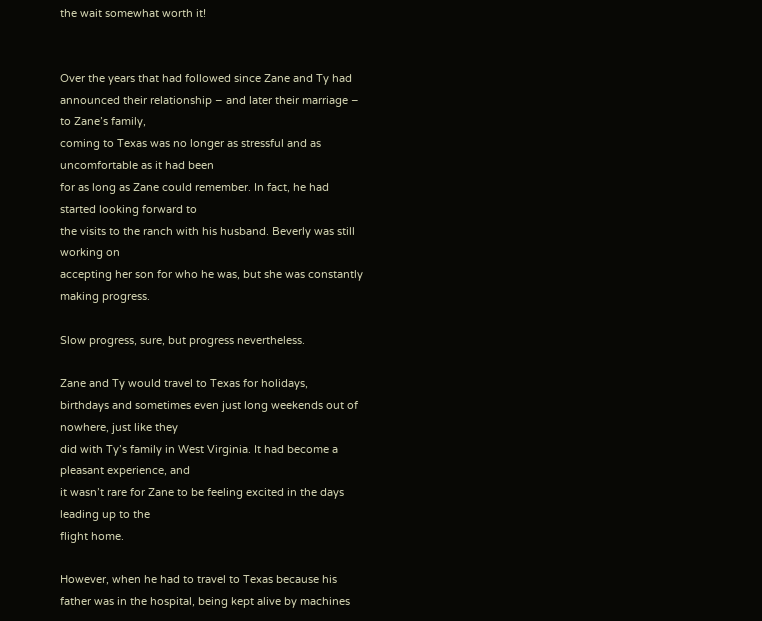the wait somewhat worth it!


Over the years that had followed since Zane and Ty had
announced their relationship – and later their marriage – to Zane’s family,
coming to Texas was no longer as stressful and as uncomfortable as it had been
for as long as Zane could remember. In fact, he had started looking forward to
the visits to the ranch with his husband. Beverly was still working on
accepting her son for who he was, but she was constantly making progress.

Slow progress, sure, but progress nevertheless.

Zane and Ty would travel to Texas for holidays,
birthdays and sometimes even just long weekends out of nowhere, just like they
did with Ty’s family in West Virginia. It had become a pleasant experience, and
it wasn’t rare for Zane to be feeling excited in the days leading up to the
flight home.

However, when he had to travel to Texas because his
father was in the hospital, being kept alive by machines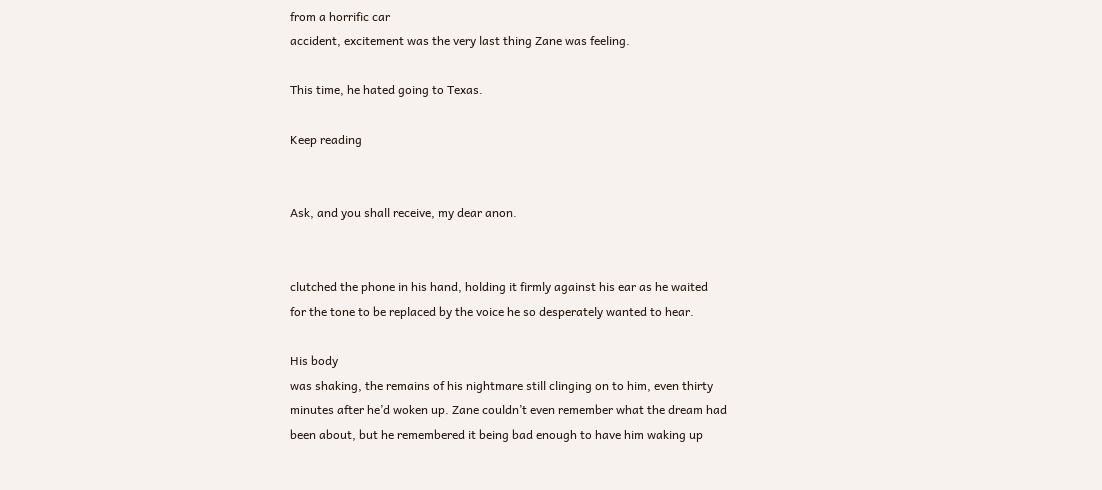from a horrific car
accident, excitement was the very last thing Zane was feeling.

This time, he hated going to Texas.

Keep reading


Ask, and you shall receive, my dear anon.


clutched the phone in his hand, holding it firmly against his ear as he waited
for the tone to be replaced by the voice he so desperately wanted to hear.

His body
was shaking, the remains of his nightmare still clinging on to him, even thirty
minutes after he’d woken up. Zane couldn’t even remember what the dream had
been about, but he remembered it being bad enough to have him waking up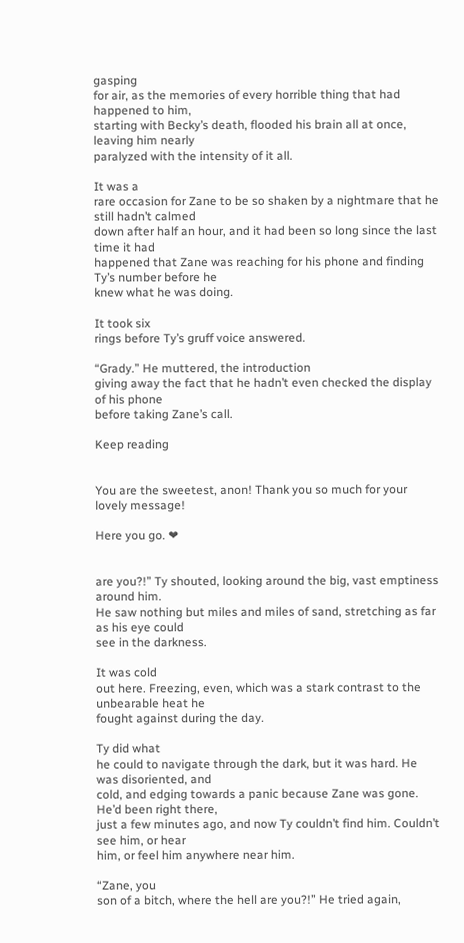gasping
for air, as the memories of every horrible thing that had happened to him,
starting with Becky’s death, flooded his brain all at once, leaving him nearly
paralyzed with the intensity of it all.

It was a
rare occasion for Zane to be so shaken by a nightmare that he still hadn’t calmed
down after half an hour, and it had been so long since the last time it had
happened that Zane was reaching for his phone and finding Ty’s number before he
knew what he was doing.

It took six
rings before Ty’s gruff voice answered.

“Grady.” He muttered, the introduction
giving away the fact that he hadn’t even checked the display of his phone
before taking Zane’s call.

Keep reading


You are the sweetest, anon! Thank you so much for your lovely message!

Here you go. ❤


are you?!” Ty shouted, looking around the big, vast emptiness around him.
He saw nothing but miles and miles of sand, stretching as far as his eye could
see in the darkness.

It was cold
out here. Freezing, even, which was a stark contrast to the unbearable heat he
fought against during the day.

Ty did what
he could to navigate through the dark, but it was hard. He was disoriented, and
cold, and edging towards a panic because Zane was gone. He’d been right there,
just a few minutes ago, and now Ty couldn’t find him. Couldn’t see him, or hear
him, or feel him anywhere near him.

“Zane, you
son of a bitch, where the hell are you?!” He tried again,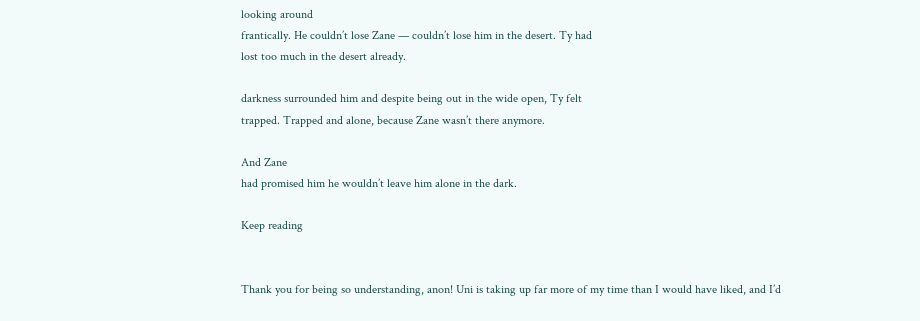looking around
frantically. He couldn’t lose Zane — couldn’t lose him in the desert. Ty had
lost too much in the desert already.

darkness surrounded him and despite being out in the wide open, Ty felt
trapped. Trapped and alone, because Zane wasn’t there anymore.

And Zane
had promised him he wouldn’t leave him alone in the dark.

Keep reading


Thank you for being so understanding, anon! Uni is taking up far more of my time than I would have liked, and I’d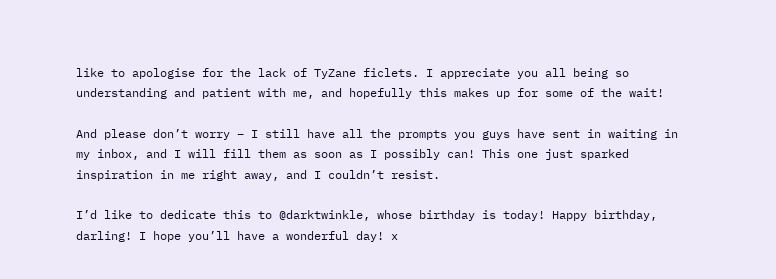like to apologise for the lack of TyZane ficlets. I appreciate you all being so understanding and patient with me, and hopefully this makes up for some of the wait!

And please don’t worry – I still have all the prompts you guys have sent in waiting in my inbox, and I will fill them as soon as I possibly can! This one just sparked inspiration in me right away, and I couldn’t resist.

I’d like to dedicate this to @darktwinkle, whose birthday is today! Happy birthday, darling! I hope you’ll have a wonderful day! x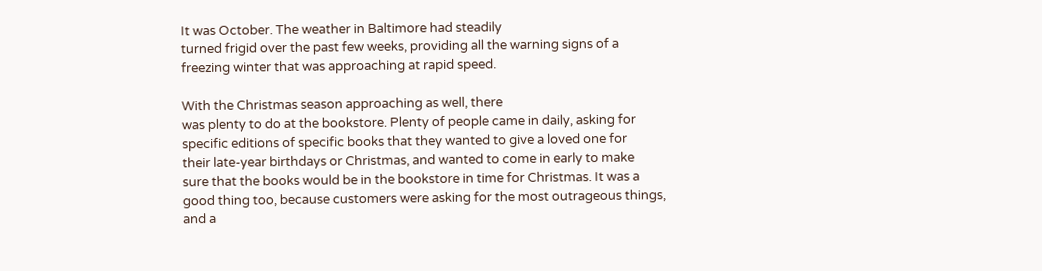It was October. The weather in Baltimore had steadily
turned frigid over the past few weeks, providing all the warning signs of a
freezing winter that was approaching at rapid speed.

With the Christmas season approaching as well, there
was plenty to do at the bookstore. Plenty of people came in daily, asking for
specific editions of specific books that they wanted to give a loved one for
their late-year birthdays or Christmas, and wanted to come in early to make
sure that the books would be in the bookstore in time for Christmas. It was a
good thing too, because customers were asking for the most outrageous things,
and a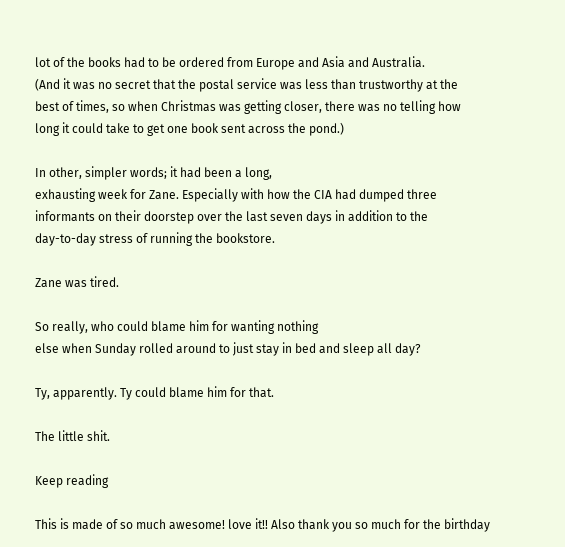lot of the books had to be ordered from Europe and Asia and Australia.
(And it was no secret that the postal service was less than trustworthy at the
best of times, so when Christmas was getting closer, there was no telling how
long it could take to get one book sent across the pond.)

In other, simpler words; it had been a long,
exhausting week for Zane. Especially with how the CIA had dumped three
informants on their doorstep over the last seven days in addition to the
day-to-day stress of running the bookstore.

Zane was tired.

So really, who could blame him for wanting nothing
else when Sunday rolled around to just stay in bed and sleep all day?

Ty, apparently. Ty could blame him for that.

The little shit.

Keep reading

This is made of so much awesome! love it!! Also thank you so much for the birthday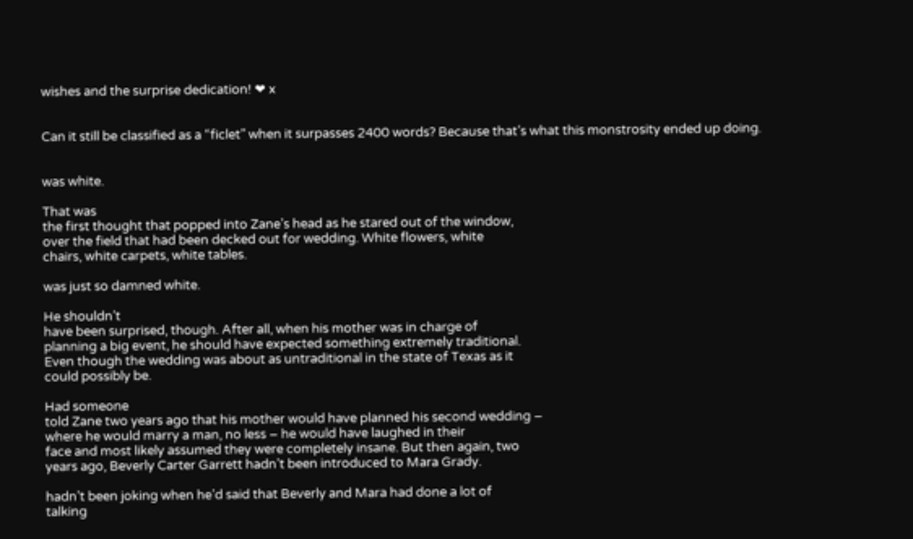wishes and the surprise dedication! ❤ x


Can it still be classified as a “ficlet” when it surpasses 2400 words? Because that’s what this monstrosity ended up doing.


was white.

That was
the first thought that popped into Zane’s head as he stared out of the window,
over the field that had been decked out for wedding. White flowers, white
chairs, white carpets, white tables.

was just so damned white.

He shouldn’t
have been surprised, though. After all, when his mother was in charge of
planning a big event, he should have expected something extremely traditional.
Even though the wedding was about as untraditional in the state of Texas as it
could possibly be.

Had someone
told Zane two years ago that his mother would have planned his second wedding –
where he would marry a man, no less – he would have laughed in their
face and most likely assumed they were completely insane. But then again, two
years ago, Beverly Carter Garrett hadn’t been introduced to Mara Grady.

hadn’t been joking when he’d said that Beverly and Mara had done a lot of
talking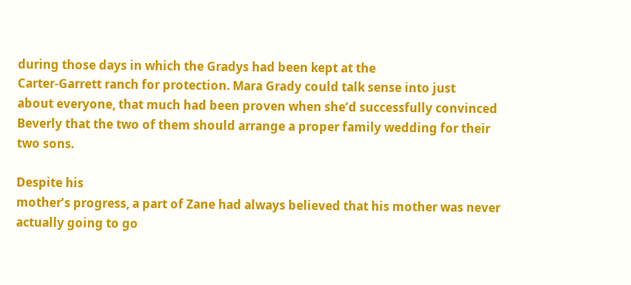during those days in which the Gradys had been kept at the
Carter-Garrett ranch for protection. Mara Grady could talk sense into just
about everyone, that much had been proven when she’d successfully convinced
Beverly that the two of them should arrange a proper family wedding for their
two sons.

Despite his
mother’s progress, a part of Zane had always believed that his mother was never
actually going to go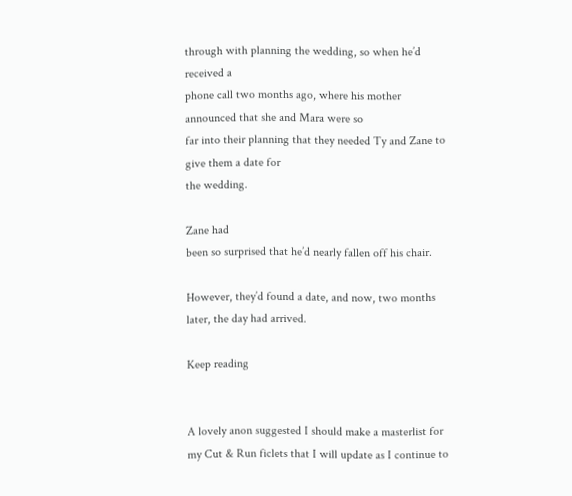through with planning the wedding, so when he’d received a
phone call two months ago, where his mother announced that she and Mara were so
far into their planning that they needed Ty and Zane to give them a date for
the wedding.

Zane had
been so surprised that he’d nearly fallen off his chair.

However, they’d found a date, and now, two months later, the day had arrived.

Keep reading


A lovely anon suggested I should make a masterlist for my Cut & Run ficlets that I will update as I continue to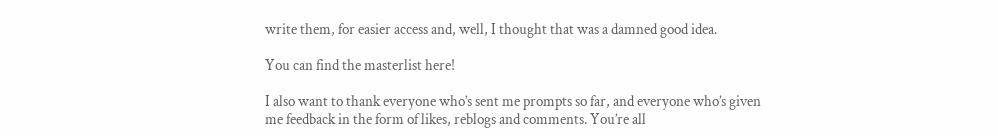write them, for easier access and, well, I thought that was a damned good idea.

You can find the masterlist here!

I also want to thank everyone who’s sent me prompts so far, and everyone who’s given me feedback in the form of likes, reblogs and comments. You’re all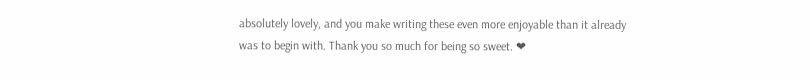absolutely lovely, and you make writing these even more enjoyable than it already was to begin with. Thank you so much for being so sweet. ❤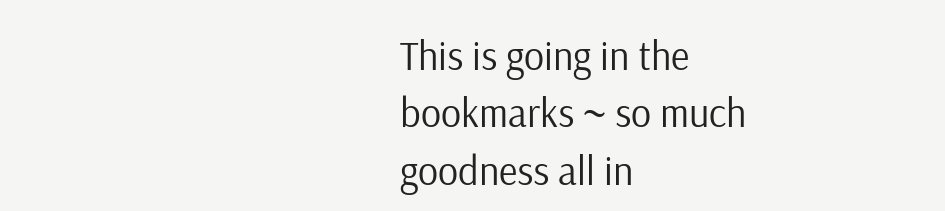This is going in the bookmarks ~ so much goodness all in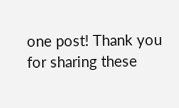one post! Thank you for sharing these